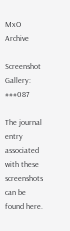MxO Archive

Screenshot Gallery: ###087

The journal entry associated with these screenshots can be found here.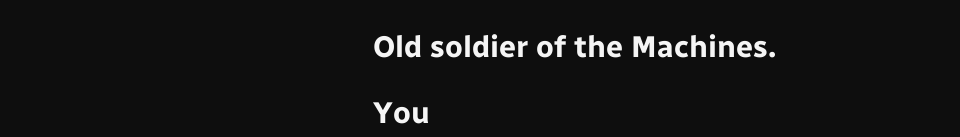Old soldier of the Machines.

You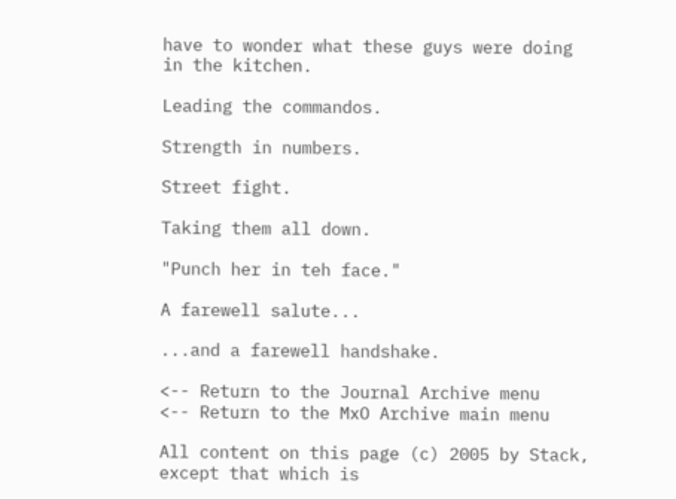have to wonder what these guys were doing in the kitchen.

Leading the commandos.

Strength in numbers.

Street fight.

Taking them all down.

"Punch her in teh face."

A farewell salute...

...and a farewell handshake.

<-- Return to the Journal Archive menu
<-- Return to the MxO Archive main menu

All content on this page (c) 2005 by Stack, except that which is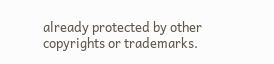already protected by other copyrights or trademarks.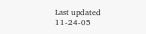Last updated 11-24-05